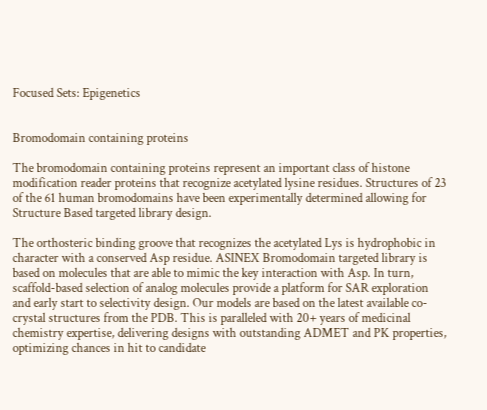Focused Sets: Epigenetics


Bromodomain containing proteins

The bromodomain containing proteins represent an important class of histone modification reader proteins that recognize acetylated lysine residues. Structures of 23 of the 61 human bromodomains have been experimentally determined allowing for Structure Based targeted library design.

The orthosteric binding groove that recognizes the acetylated Lys is hydrophobic in character with a conserved Asp residue. ASINEX Bromodomain targeted library is based on molecules that are able to mimic the key interaction with Asp. In turn, scaffold-based selection of analog molecules provide a platform for SAR exploration and early start to selectivity design. Our models are based on the latest available co-crystal structures from the PDB. This is paralleled with 20+ years of medicinal chemistry expertise, delivering designs with outstanding ADMET and PK properties, optimizing chances in hit to candidate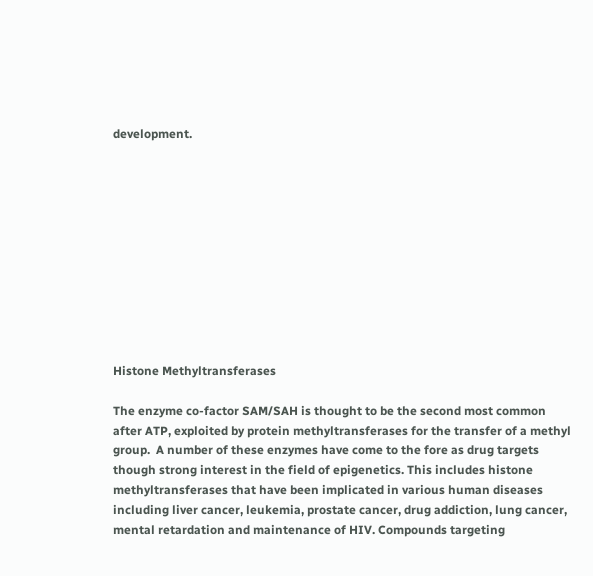development.











Histone Methyltransferases

The enzyme co-factor SAM/SAH is thought to be the second most common after ATP, exploited by protein methyltransferases for the transfer of a methyl group.  A number of these enzymes have come to the fore as drug targets though strong interest in the field of epigenetics. This includes histone methyltransferases that have been implicated in various human diseases including liver cancer, leukemia, prostate cancer, drug addiction, lung cancer, mental retardation and maintenance of HIV. Compounds targeting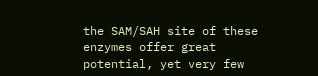the SAM/SAH site of these enzymes offer great potential, yet very few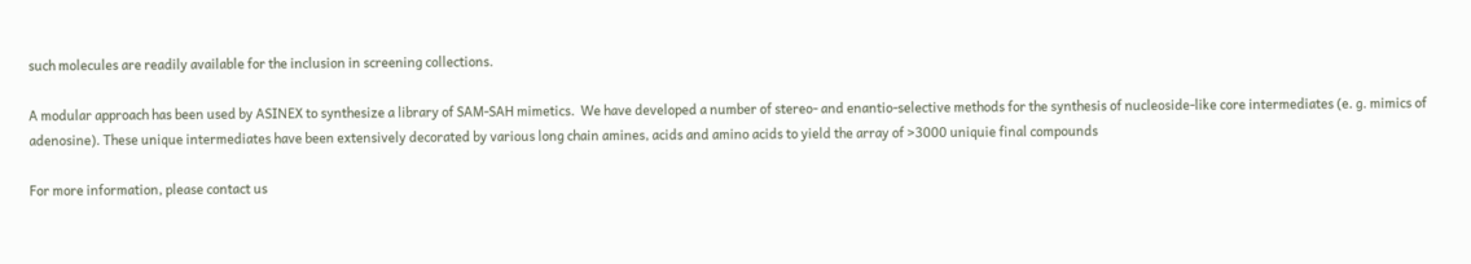such molecules are readily available for the inclusion in screening collections.

A modular approach has been used by ASINEX to synthesize a library of SAM-SAH mimetics.  We have developed a number of stereo- and enantio-selective methods for the synthesis of nucleoside-like core intermediates (e. g. mimics of adenosine). These unique intermediates have been extensively decorated by various long chain amines, acids and amino acids to yield the array of >3000 uniquie final compounds

For more information, please contact us